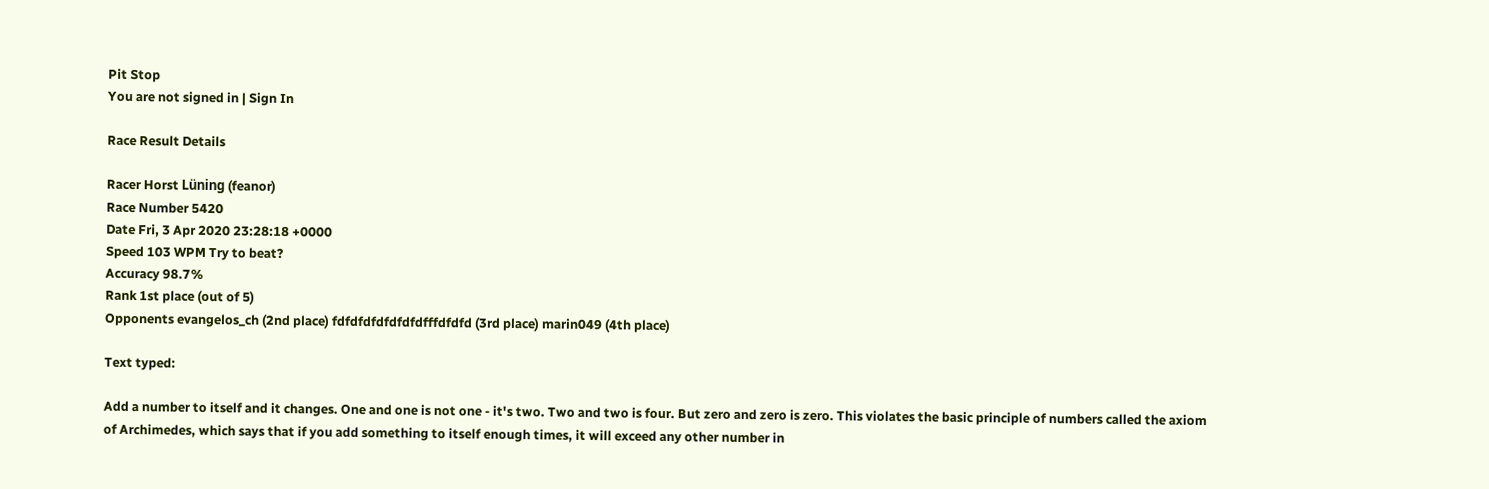Pit Stop
You are not signed in | Sign In

Race Result Details

Racer Horst Lüning (feanor)
Race Number 5420
Date Fri, 3 Apr 2020 23:28:18 +0000
Speed 103 WPM Try to beat?
Accuracy 98.7%
Rank 1st place (out of 5)
Opponents evangelos_ch (2nd place) fdfdfdfdfdfdfdfffdfdfd (3rd place) marin049 (4th place)

Text typed:

Add a number to itself and it changes. One and one is not one - it's two. Two and two is four. But zero and zero is zero. This violates the basic principle of numbers called the axiom of Archimedes, which says that if you add something to itself enough times, it will exceed any other number in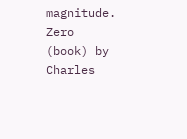magnitude.
Zero (book) by Charles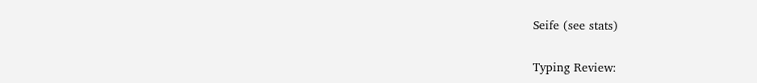Seife (see stats)

Typing Review: